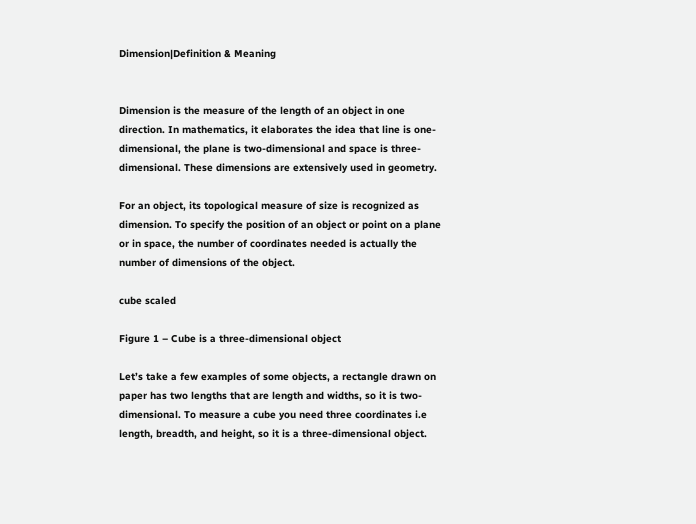Dimension|Definition & Meaning


Dimension is the measure of the length of an object in one direction. In mathematics, it elaborates the idea that line is one-dimensional, the plane is two-dimensional and space is three-dimensional. These dimensions are extensively used in geometry.

For an object, its topological measure of size is recognized as dimension. To specify the position of an object or point on a plane or in space, the number of coordinates needed is actually the number of dimensions of the object.

cube scaled

Figure 1 – Cube is a three-dimensional object

Let’s take a few examples of some objects, a rectangle drawn on paper has two lengths that are length and widths, so it is two-dimensional. To measure a cube you need three coordinates i.e length, breadth, and height, so it is a three-dimensional object.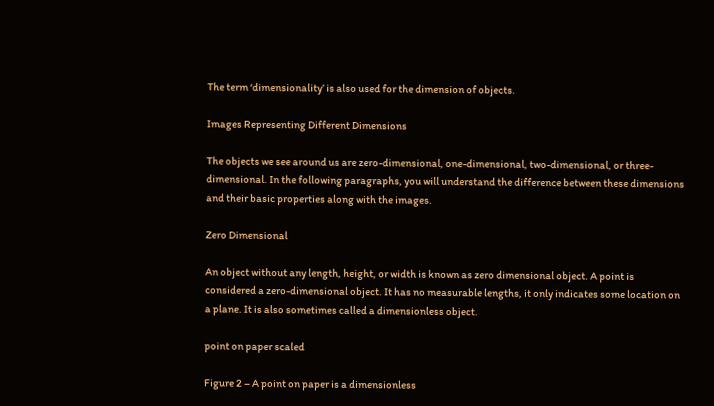The term ‘dimensionality’ is also used for the dimension of objects.

Images Representing Different Dimensions

The objects we see around us are zero-dimensional, one-dimensional, two-dimensional, or three-dimensional. In the following paragraphs, you will understand the difference between these dimensions and their basic properties along with the images.

Zero Dimensional

An object without any length, height, or width is known as zero dimensional object. A point is considered a zero-dimensional object. It has no measurable lengths, it only indicates some location on a plane. It is also sometimes called a dimensionless object.

point on paper scaled

Figure 2 – A point on paper is a dimensionless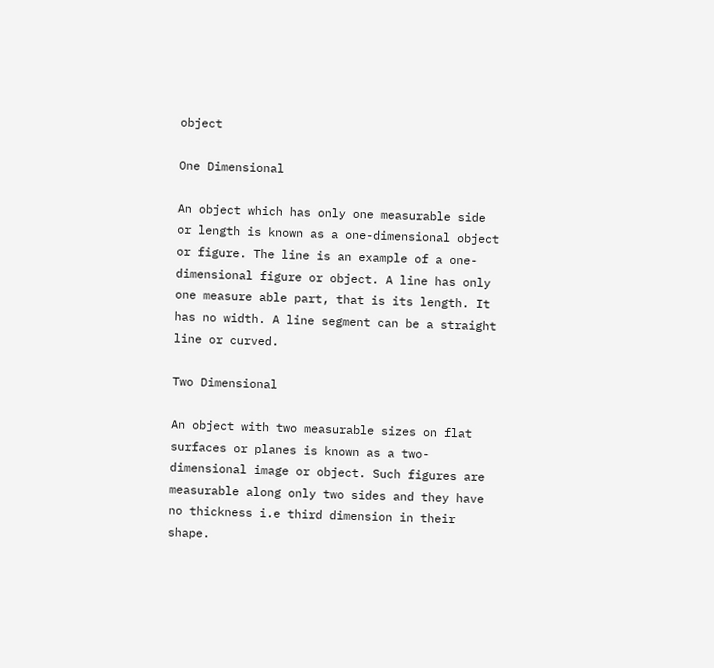object

One Dimensional

An object which has only one measurable side or length is known as a one-dimensional object or figure. The line is an example of a one-dimensional figure or object. A line has only one measure able part, that is its length. It has no width. A line segment can be a straight line or curved.

Two Dimensional

An object with two measurable sizes on flat surfaces or planes is known as a two-dimensional image or object. Such figures are measurable along only two sides and they have no thickness i.e third dimension in their shape.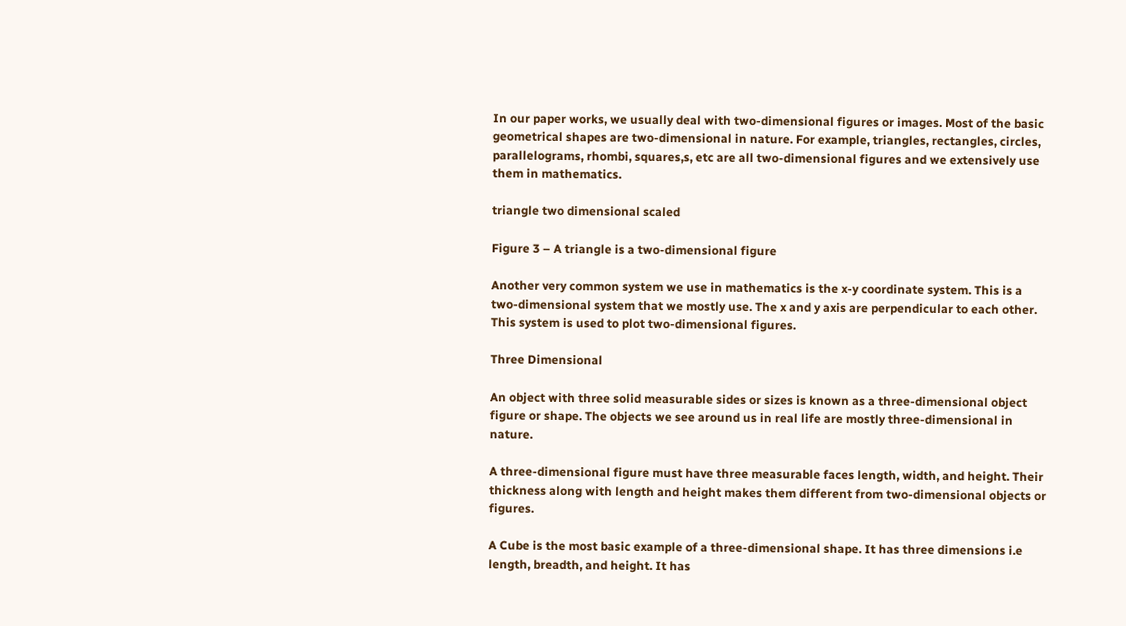In our paper works, we usually deal with two-dimensional figures or images. Most of the basic geometrical shapes are two-dimensional in nature. For example, triangles, rectangles, circles, parallelograms, rhombi, squares,s, etc are all two-dimensional figures and we extensively use them in mathematics.

triangle two dimensional scaled

Figure 3 – A triangle is a two-dimensional figure

Another very common system we use in mathematics is the x-y coordinate system. This is a two-dimensional system that we mostly use. The x and y axis are perpendicular to each other. This system is used to plot two-dimensional figures.

Three Dimensional

An object with three solid measurable sides or sizes is known as a three-dimensional object figure or shape. The objects we see around us in real life are mostly three-dimensional in nature.

A three-dimensional figure must have three measurable faces length, width, and height. Their thickness along with length and height makes them different from two-dimensional objects or figures.

A Cube is the most basic example of a three-dimensional shape. It has three dimensions i.e length, breadth, and height. It has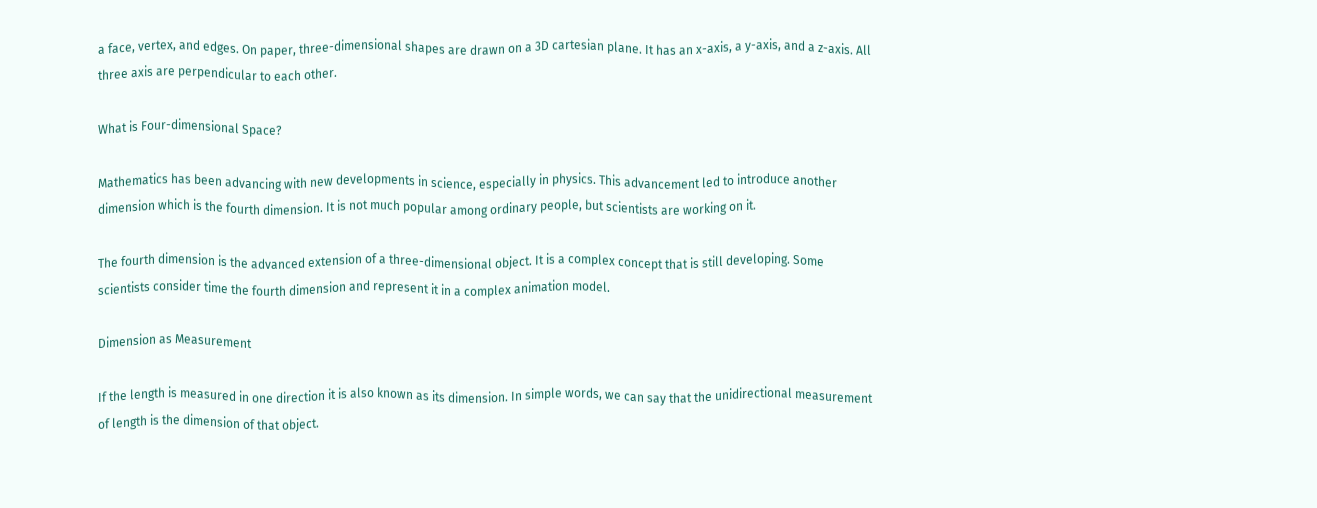a face, vertex, and edges. On paper, three-dimensional shapes are drawn on a 3D cartesian plane. It has an x-axis, a y-axis, and a z-axis. All three axis are perpendicular to each other.

What is Four-dimensional Space?

Mathematics has been advancing with new developments in science, especially in physics. This advancement led to introduce another dimension which is the fourth dimension. It is not much popular among ordinary people, but scientists are working on it.

The fourth dimension is the advanced extension of a three-dimensional object. It is a complex concept that is still developing. Some scientists consider time the fourth dimension and represent it in a complex animation model.

Dimension as Measurement

If the length is measured in one direction it is also known as its dimension. In simple words, we can say that the unidirectional measurement of length is the dimension of that object.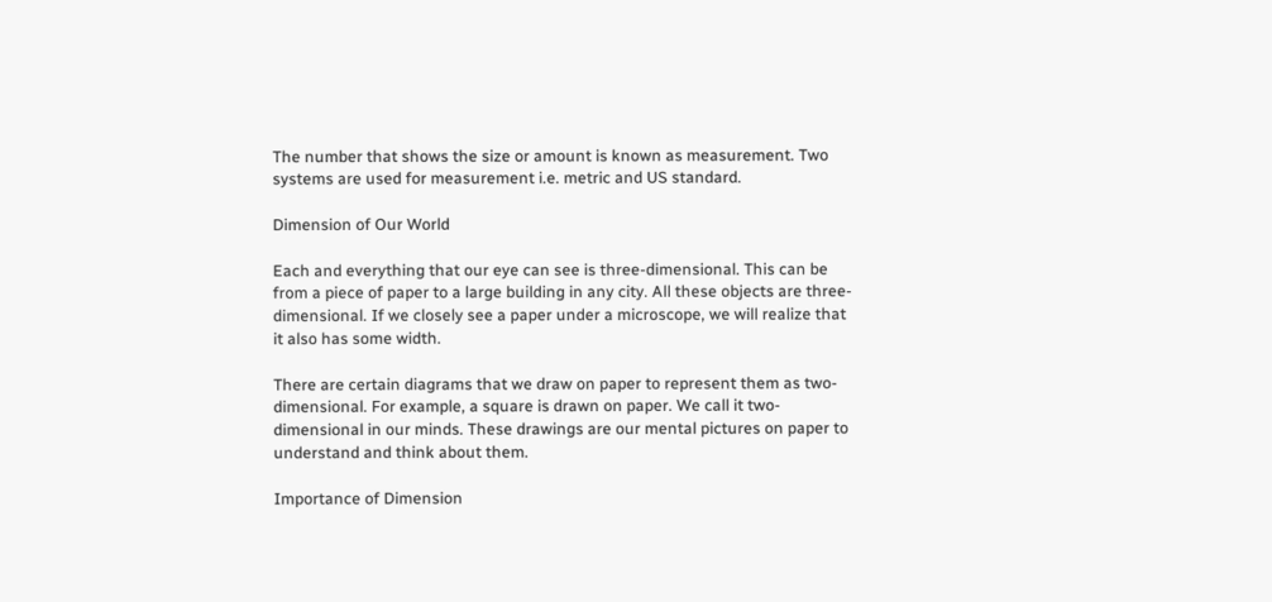The number that shows the size or amount is known as measurement. Two systems are used for measurement i.e. metric and US standard.

Dimension of Our World

Each and everything that our eye can see is three-dimensional. This can be from a piece of paper to a large building in any city. All these objects are three-dimensional. If we closely see a paper under a microscope, we will realize that it also has some width.

There are certain diagrams that we draw on paper to represent them as two-dimensional. For example, a square is drawn on paper. We call it two-dimensional in our minds. These drawings are our mental pictures on paper to understand and think about them.

Importance of Dimension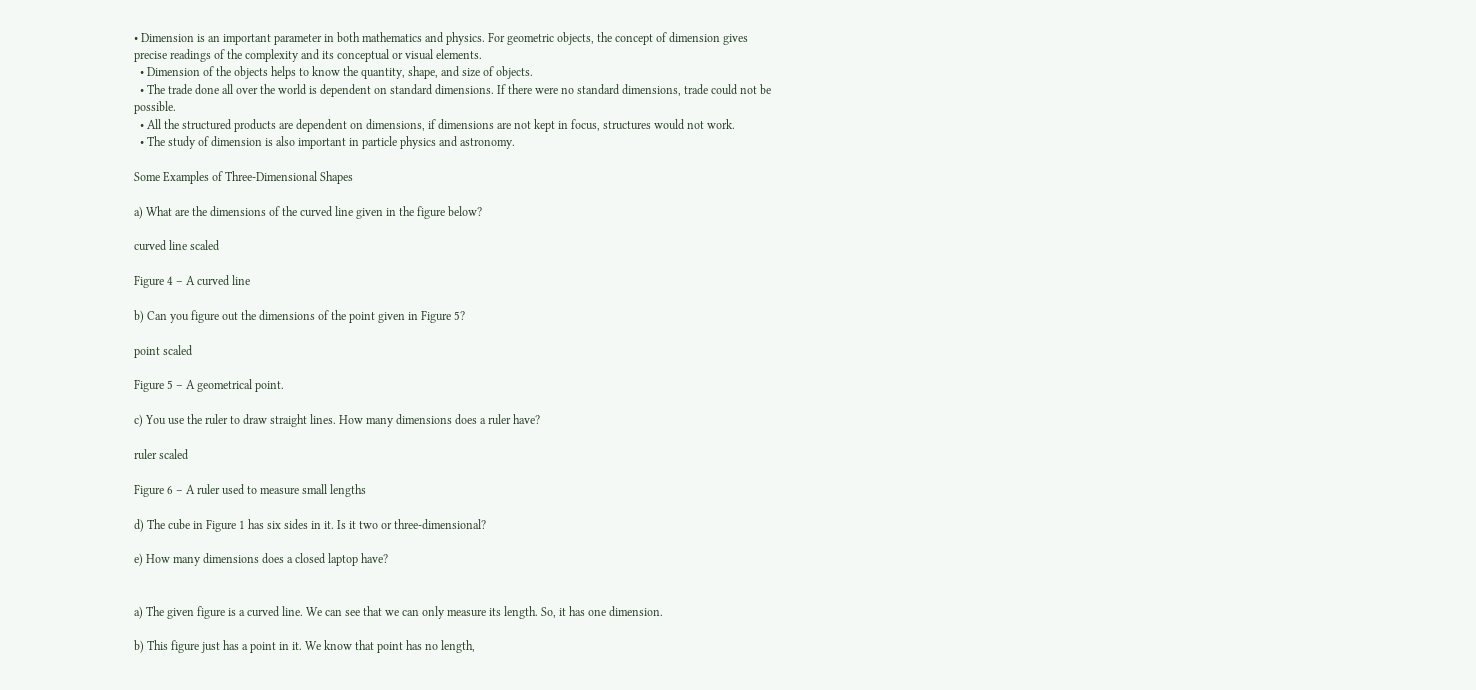• Dimension is an important parameter in both mathematics and physics. For geometric objects, the concept of dimension gives precise readings of the complexity and its conceptual or visual elements.
  • Dimension of the objects helps to know the quantity, shape, and size of objects.
  • The trade done all over the world is dependent on standard dimensions. If there were no standard dimensions, trade could not be possible.
  • All the structured products are dependent on dimensions, if dimensions are not kept in focus, structures would not work.
  • The study of dimension is also important in particle physics and astronomy.

Some Examples of Three-Dimensional Shapes

a) What are the dimensions of the curved line given in the figure below?

curved line scaled

Figure 4 – A curved line

b) Can you figure out the dimensions of the point given in Figure 5?

point scaled

Figure 5 – A geometrical point.

c) You use the ruler to draw straight lines. How many dimensions does a ruler have?

ruler scaled

Figure 6 – A ruler used to measure small lengths

d) The cube in Figure 1 has six sides in it. Is it two or three-dimensional?

e) How many dimensions does a closed laptop have?


a) The given figure is a curved line. We can see that we can only measure its length. So, it has one dimension.

b) This figure just has a point in it. We know that point has no length,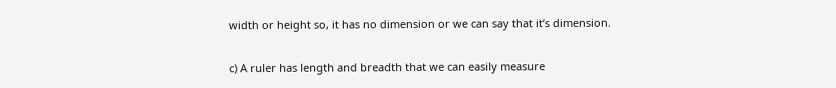width or height so, it has no dimension or we can say that it’s dimension.

c) A ruler has length and breadth that we can easily measure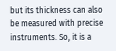but its thickness can also be measured with precise instruments. So, it is a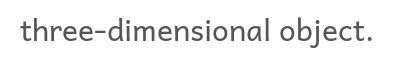three-dimensional object.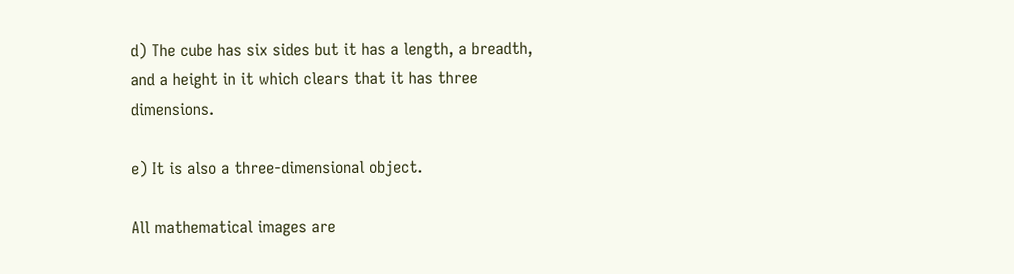d) The cube has six sides but it has a length, a breadth, and a height in it which clears that it has three dimensions.

e) It is also a three-dimensional object.

All mathematical images are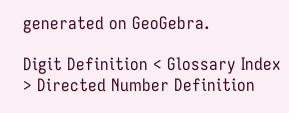generated on GeoGebra.

Digit Definition < Glossary Index > Directed Number Definition